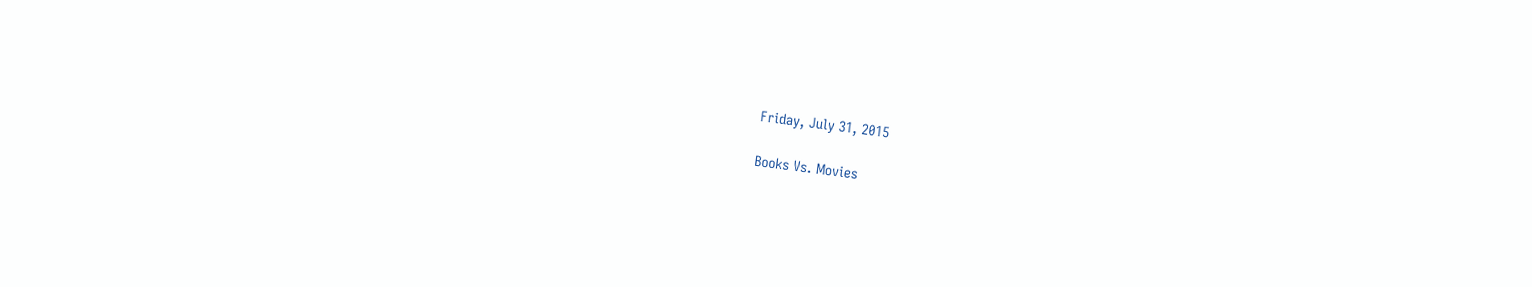Friday, July 31, 2015

Books Vs. Movies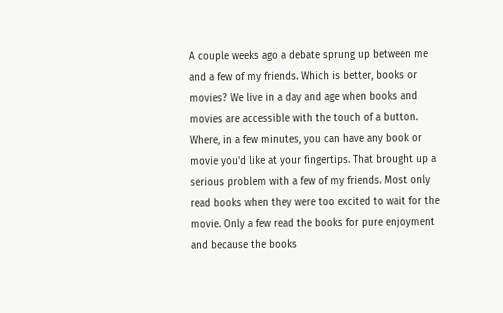A couple weeks ago a debate sprung up between me and a few of my friends. Which is better, books or movies? We live in a day and age when books and movies are accessible with the touch of a button. Where, in a few minutes, you can have any book or movie you'd like at your fingertips. That brought up a serious problem with a few of my friends. Most only read books when they were too excited to wait for the movie. Only a few read the books for pure enjoyment and because the books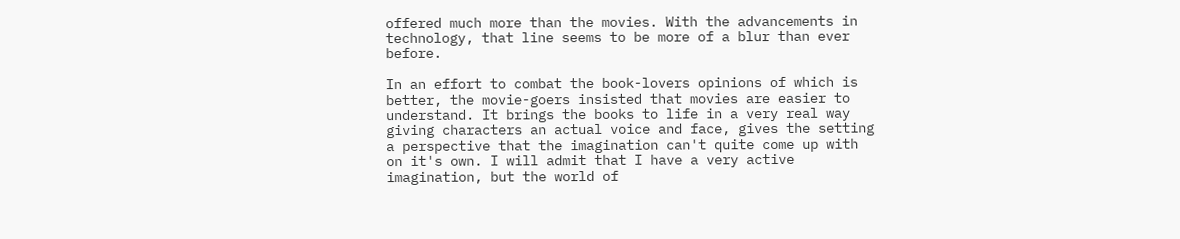offered much more than the movies. With the advancements in technology, that line seems to be more of a blur than ever before.

In an effort to combat the book-lovers opinions of which is better, the movie-goers insisted that movies are easier to understand. It brings the books to life in a very real way giving characters an actual voice and face, gives the setting a perspective that the imagination can't quite come up with on it's own. I will admit that I have a very active imagination, but the world of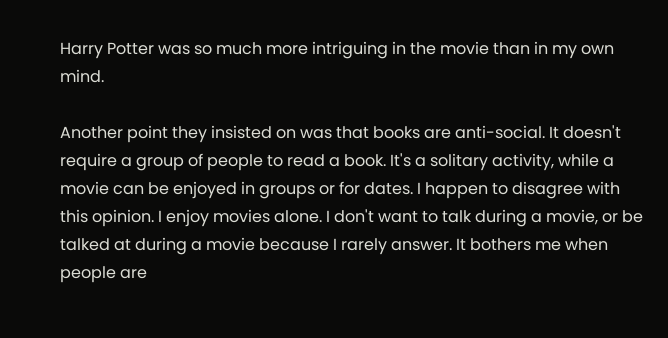Harry Potter was so much more intriguing in the movie than in my own mind.

Another point they insisted on was that books are anti-social. It doesn't require a group of people to read a book. It's a solitary activity, while a movie can be enjoyed in groups or for dates. I happen to disagree with this opinion. I enjoy movies alone. I don't want to talk during a movie, or be talked at during a movie because I rarely answer. It bothers me when people are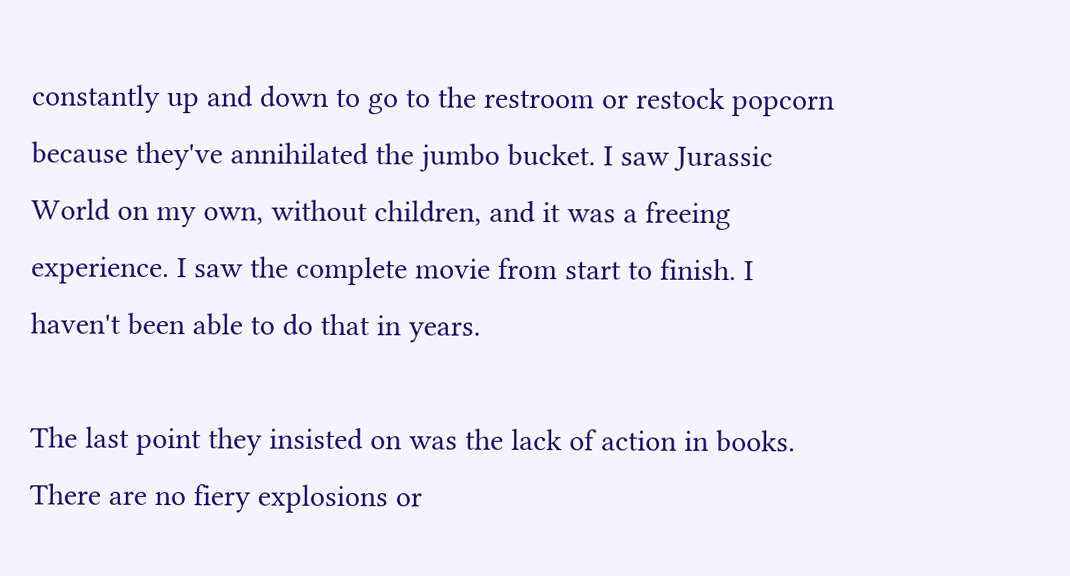constantly up and down to go to the restroom or restock popcorn because they've annihilated the jumbo bucket. I saw Jurassic World on my own, without children, and it was a freeing experience. I saw the complete movie from start to finish. I haven't been able to do that in years.

The last point they insisted on was the lack of action in books. There are no fiery explosions or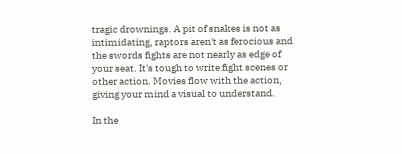tragic drownings. A pit of snakes is not as intimidating, raptors aren't as ferocious and the swords fights are not nearly as edge of your seat. It's tough to write fight scenes or other action. Movies flow with the action, giving your mind a visual to understand.

In the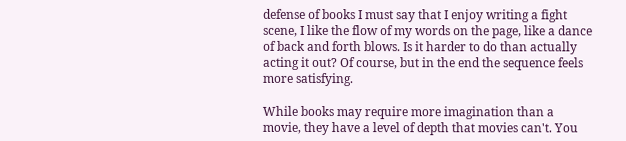defense of books I must say that I enjoy writing a fight scene, I like the flow of my words on the page, like a dance of back and forth blows. Is it harder to do than actually acting it out? Of course, but in the end the sequence feels more satisfying.

While books may require more imagination than a movie, they have a level of depth that movies can't. You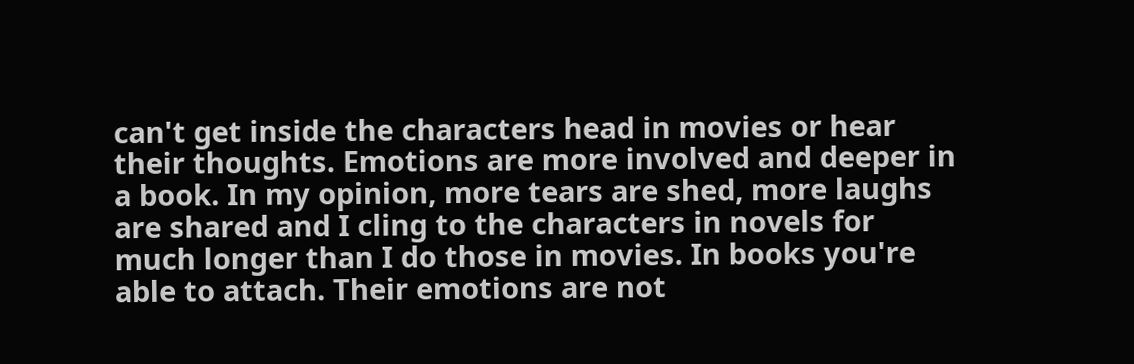can't get inside the characters head in movies or hear their thoughts. Emotions are more involved and deeper in a book. In my opinion, more tears are shed, more laughs are shared and I cling to the characters in novels for much longer than I do those in movies. In books you're able to attach. Their emotions are not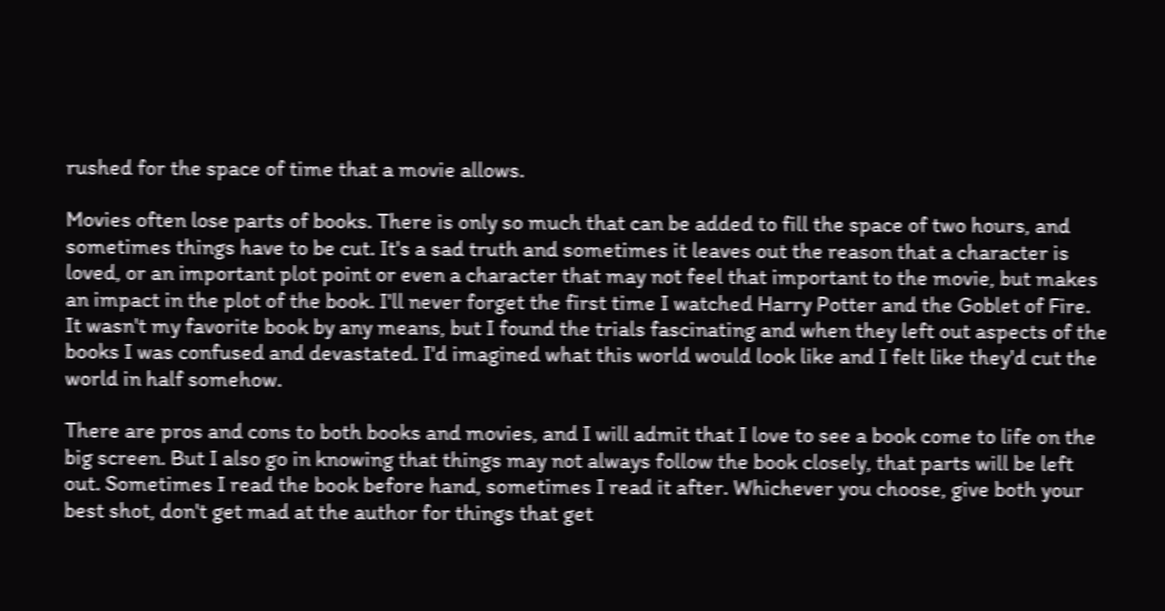rushed for the space of time that a movie allows.

Movies often lose parts of books. There is only so much that can be added to fill the space of two hours, and sometimes things have to be cut. It's a sad truth and sometimes it leaves out the reason that a character is loved, or an important plot point or even a character that may not feel that important to the movie, but makes an impact in the plot of the book. I'll never forget the first time I watched Harry Potter and the Goblet of Fire. It wasn't my favorite book by any means, but I found the trials fascinating and when they left out aspects of the books I was confused and devastated. I'd imagined what this world would look like and I felt like they'd cut the world in half somehow.

There are pros and cons to both books and movies, and I will admit that I love to see a book come to life on the big screen. But I also go in knowing that things may not always follow the book closely, that parts will be left out. Sometimes I read the book before hand, sometimes I read it after. Whichever you choose, give both your best shot, don't get mad at the author for things that get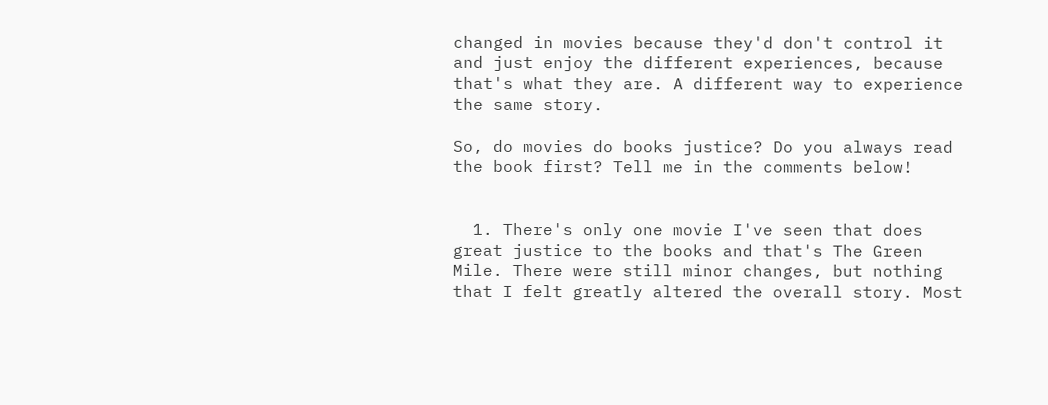changed in movies because they'd don't control it and just enjoy the different experiences, because that's what they are. A different way to experience the same story.

So, do movies do books justice? Do you always read the book first? Tell me in the comments below!


  1. There's only one movie I've seen that does great justice to the books and that's The Green Mile. There were still minor changes, but nothing that I felt greatly altered the overall story. Most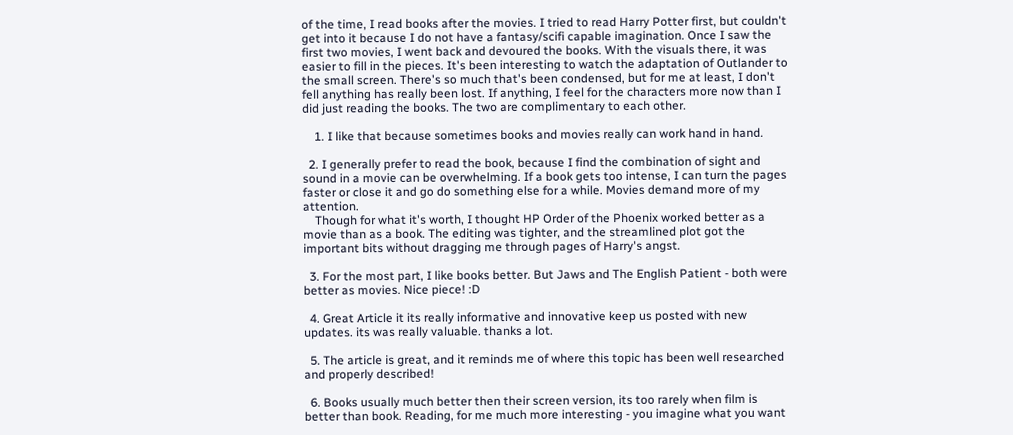of the time, I read books after the movies. I tried to read Harry Potter first, but couldn't get into it because I do not have a fantasy/scifi capable imagination. Once I saw the first two movies, I went back and devoured the books. With the visuals there, it was easier to fill in the pieces. It's been interesting to watch the adaptation of Outlander to the small screen. There's so much that's been condensed, but for me at least, I don't fell anything has really been lost. If anything, I feel for the characters more now than I did just reading the books. The two are complimentary to each other.

    1. I like that because sometimes books and movies really can work hand in hand.

  2. I generally prefer to read the book, because I find the combination of sight and sound in a movie can be overwhelming. If a book gets too intense, I can turn the pages faster or close it and go do something else for a while. Movies demand more of my attention.
    Though for what it's worth, I thought HP Order of the Phoenix worked better as a movie than as a book. The editing was tighter, and the streamlined plot got the important bits without dragging me through pages of Harry's angst.

  3. For the most part, I like books better. But Jaws and The English Patient - both were better as movies. Nice piece! :D

  4. Great Article it its really informative and innovative keep us posted with new updates. its was really valuable. thanks a lot.

  5. The article is great, and it reminds me of where this topic has been well researched and properly described!

  6. Books usually much better then their screen version, its too rarely when film is better than book. Reading, for me much more interesting - you imagine what you want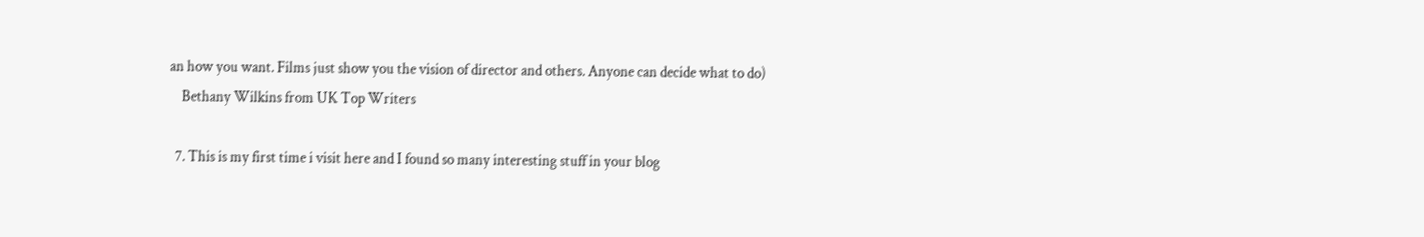an how you want. Films just show you the vision of director and others. Anyone can decide what to do)
    Bethany Wilkins from UK Top Writers

  7. This is my first time i visit here and I found so many interesting stuff in your blog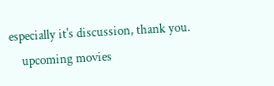especially it's discussion, thank you.
    upcoming movies